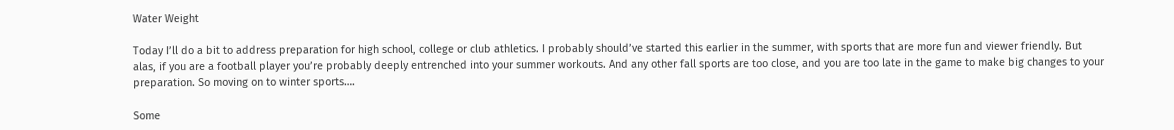Water Weight

Today I’ll do a bit to address preparation for high school, college or club athletics. I probably should’ve started this earlier in the summer, with sports that are more fun and viewer friendly. But alas, if you are a football player you’re probably deeply entrenched into your summer workouts. And any other fall sports are too close, and you are too late in the game to make big changes to your preparation. So moving on to winter sports….

Some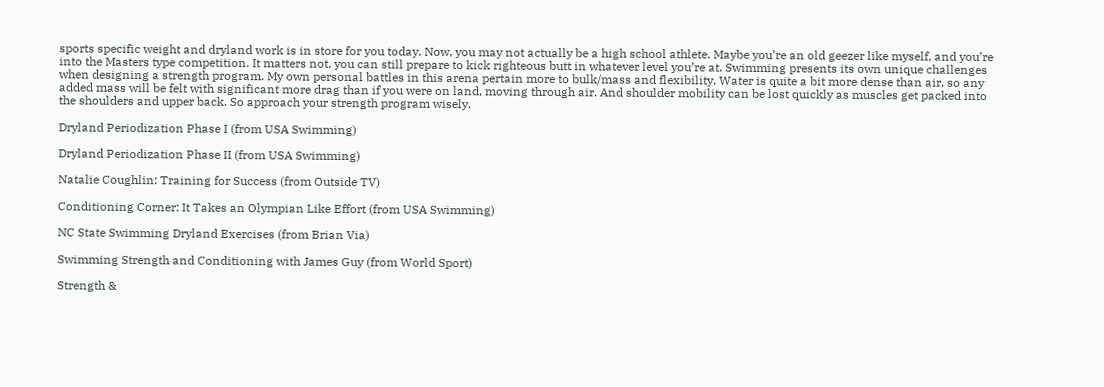sports specific weight and dryland work is in store for you today. Now, you may not actually be a high school athlete. Maybe you’re an old geezer like myself, and you’re into the Masters type competition. It matters not, you can still prepare to kick righteous butt in whatever level you’re at. Swimming presents its own unique challenges when designing a strength program. My own personal battles in this arena pertain more to bulk/mass and flexibility. Water is quite a bit more dense than air, so any added mass will be felt with significant more drag than if you were on land, moving through air. And shoulder mobility can be lost quickly as muscles get packed into the shoulders and upper back. So approach your strength program wisely.

Dryland Periodization Phase I (from USA Swimming)

Dryland Periodization Phase II (from USA Swimming)

Natalie Coughlin: Training for Success (from Outside TV)

Conditioning Corner: It Takes an Olympian Like Effort (from USA Swimming)

NC State Swimming Dryland Exercises (from Brian Via)

Swimming Strength and Conditioning with James Guy (from World Sport)

Strength &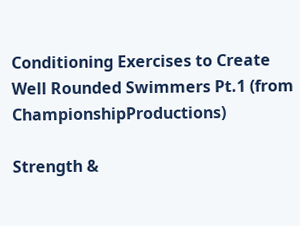Conditioning Exercises to Create Well Rounded Swimmers Pt.1 (from ChampionshipProductions)

Strength &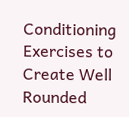Conditioning Exercises to Create Well Rounded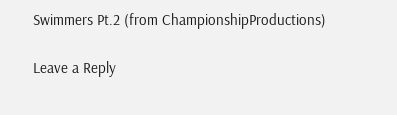Swimmers Pt.2 (from ChampionshipProductions)

Leave a Reply